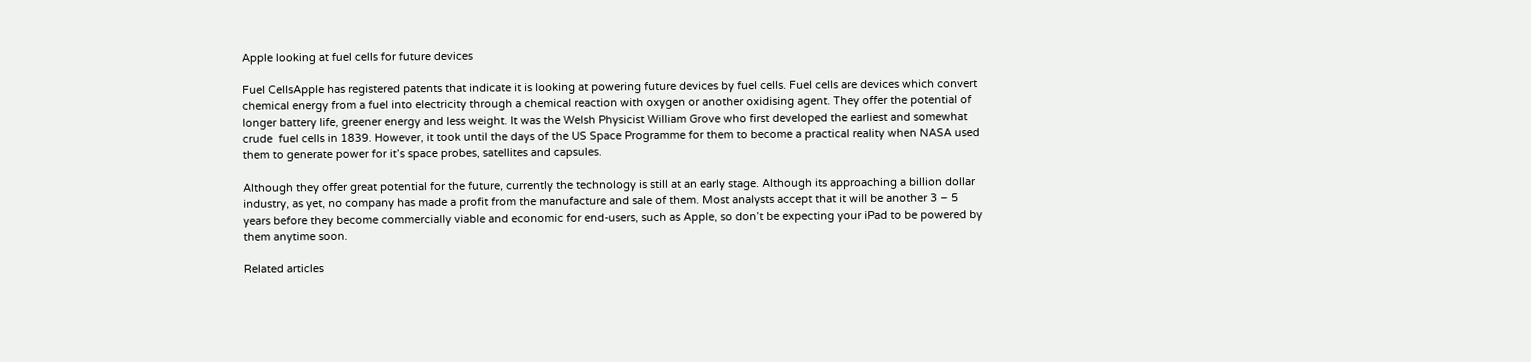Apple looking at fuel cells for future devices

Fuel CellsApple has registered patents that indicate it is looking at powering future devices by fuel cells. Fuel cells are devices which convert chemical energy from a fuel into electricity through a chemical reaction with oxygen or another oxidising agent. They offer the potential of longer battery life, greener energy and less weight. It was the Welsh Physicist William Grove who first developed the earliest and somewhat crude  fuel cells in 1839. However, it took until the days of the US Space Programme for them to become a practical reality when NASA used them to generate power for it’s space probes, satellites and capsules.

Although they offer great potential for the future, currently the technology is still at an early stage. Although its approaching a billion dollar industry, as yet, no company has made a profit from the manufacture and sale of them. Most analysts accept that it will be another 3 – 5 years before they become commercially viable and economic for end-users, such as Apple, so don’t be expecting your iPad to be powered by them anytime soon.

Related articles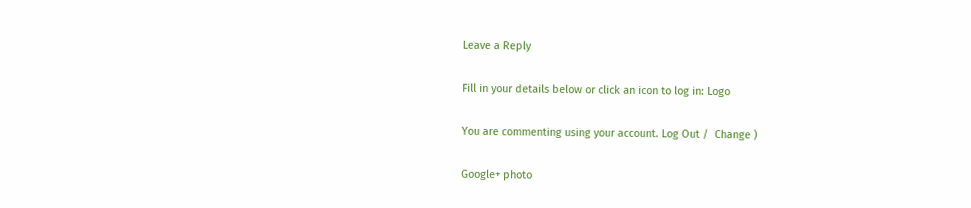Leave a Reply

Fill in your details below or click an icon to log in: Logo

You are commenting using your account. Log Out /  Change )

Google+ photo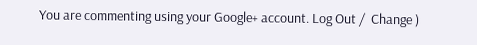You are commenting using your Google+ account. Log Out /  Change )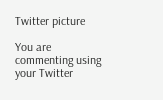Twitter picture

You are commenting using your Twitter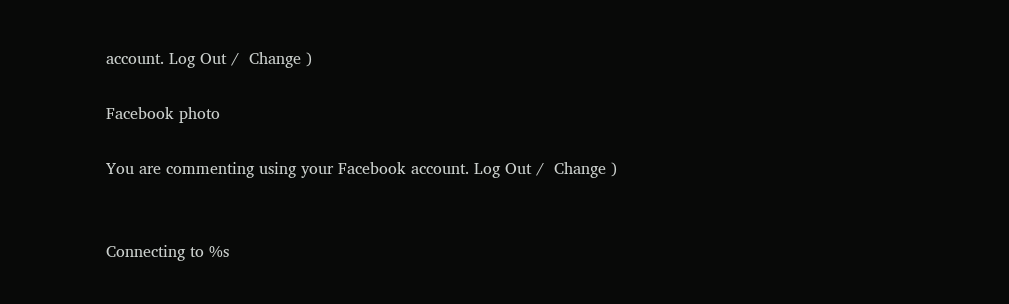account. Log Out /  Change )

Facebook photo

You are commenting using your Facebook account. Log Out /  Change )


Connecting to %s